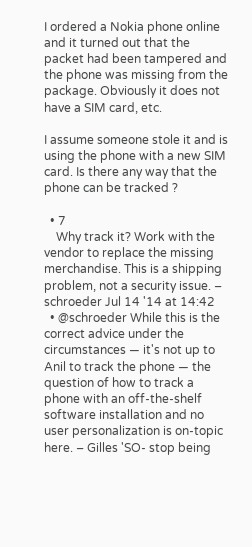I ordered a Nokia phone online and it turned out that the packet had been tampered and the phone was missing from the package. Obviously it does not have a SIM card, etc.

I assume someone stole it and is using the phone with a new SIM card. Is there any way that the phone can be tracked ?

  • 7
    Why track it? Work with the vendor to replace the missing merchandise. This is a shipping problem, not a security issue. – schroeder Jul 14 '14 at 14:42
  • @schroeder While this is the correct advice under the circumstances — it's not up to Anil to track the phone — the question of how to track a phone with an off-the-shelf software installation and no user personalization is on-topic here. – Gilles 'SO- stop being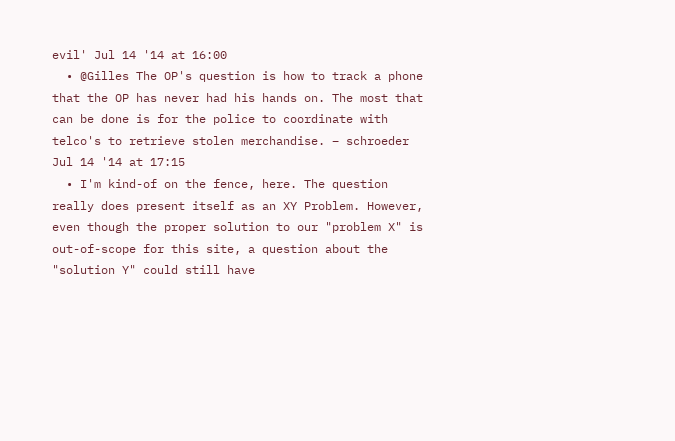evil' Jul 14 '14 at 16:00
  • @Gilles The OP's question is how to track a phone that the OP has never had his hands on. The most that can be done is for the police to coordinate with telco's to retrieve stolen merchandise. – schroeder Jul 14 '14 at 17:15
  • I'm kind-of on the fence, here. The question really does present itself as an XY Problem. However, even though the proper solution to our "problem X" is out-of-scope for this site, a question about the "solution Y" could still have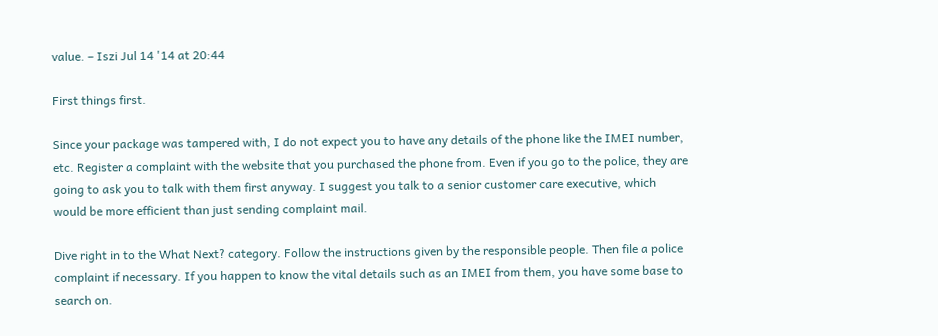value. – Iszi Jul 14 '14 at 20:44

First things first.

Since your package was tampered with, I do not expect you to have any details of the phone like the IMEI number, etc. Register a complaint with the website that you purchased the phone from. Even if you go to the police, they are going to ask you to talk with them first anyway. I suggest you talk to a senior customer care executive, which would be more efficient than just sending complaint mail.

Dive right in to the What Next? category. Follow the instructions given by the responsible people. Then file a police complaint if necessary. If you happen to know the vital details such as an IMEI from them, you have some base to search on.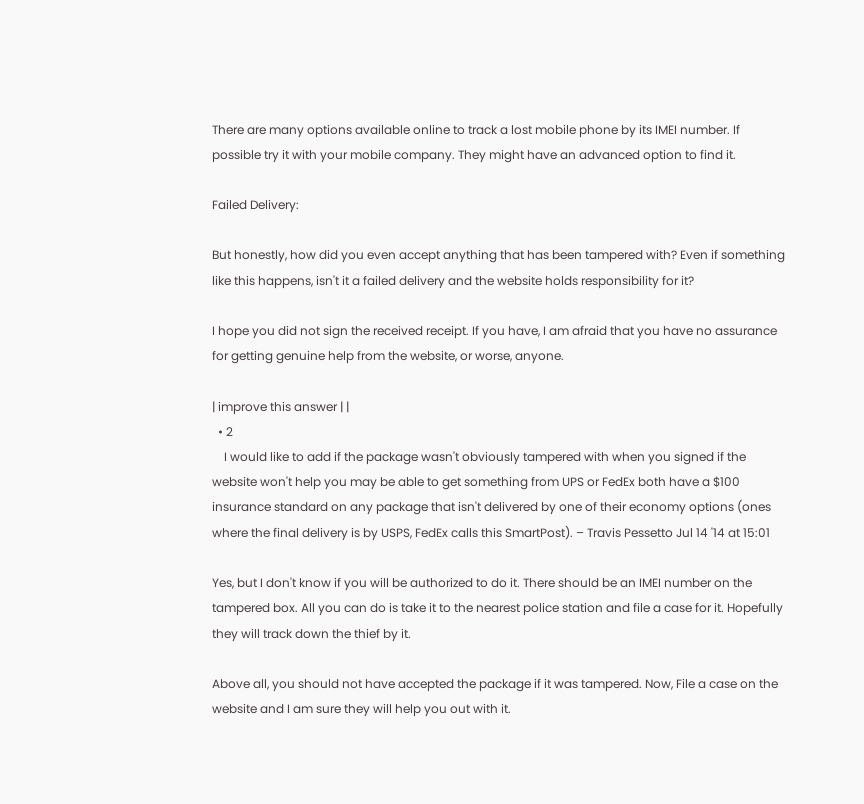There are many options available online to track a lost mobile phone by its IMEI number. If possible try it with your mobile company. They might have an advanced option to find it.

Failed Delivery:

But honestly, how did you even accept anything that has been tampered with? Even if something like this happens, isn't it a failed delivery and the website holds responsibility for it?

I hope you did not sign the received receipt. If you have, I am afraid that you have no assurance for getting genuine help from the website, or worse, anyone.

| improve this answer | |
  • 2
    I would like to add if the package wasn't obviously tampered with when you signed if the website won't help you may be able to get something from UPS or FedEx both have a $100 insurance standard on any package that isn't delivered by one of their economy options (ones where the final delivery is by USPS, FedEx calls this SmartPost). – Travis Pessetto Jul 14 '14 at 15:01

Yes, but I don't know if you will be authorized to do it. There should be an IMEI number on the tampered box. All you can do is take it to the nearest police station and file a case for it. Hopefully they will track down the thief by it.

Above all, you should not have accepted the package if it was tampered. Now, File a case on the website and I am sure they will help you out with it.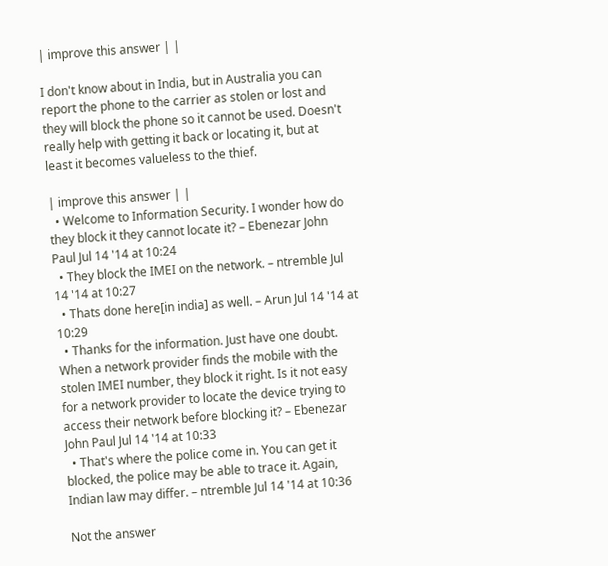| improve this answer | |

I don't know about in India, but in Australia you can report the phone to the carrier as stolen or lost and they will block the phone so it cannot be used. Doesn't really help with getting it back or locating it, but at least it becomes valueless to the thief.

| improve this answer | |
  • Welcome to Information Security. I wonder how do they block it they cannot locate it? – Ebenezar John Paul Jul 14 '14 at 10:24
  • They block the IMEI on the network. – ntremble Jul 14 '14 at 10:27
  • Thats done here[in india] as well. – Arun Jul 14 '14 at 10:29
  • Thanks for the information. Just have one doubt. When a network provider finds the mobile with the stolen IMEI number, they block it right. Is it not easy for a network provider to locate the device trying to access their network before blocking it? – Ebenezar John Paul Jul 14 '14 at 10:33
  • That's where the police come in. You can get it blocked, the police may be able to trace it. Again, Indian law may differ. – ntremble Jul 14 '14 at 10:36

Not the answer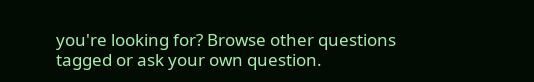you're looking for? Browse other questions tagged or ask your own question.